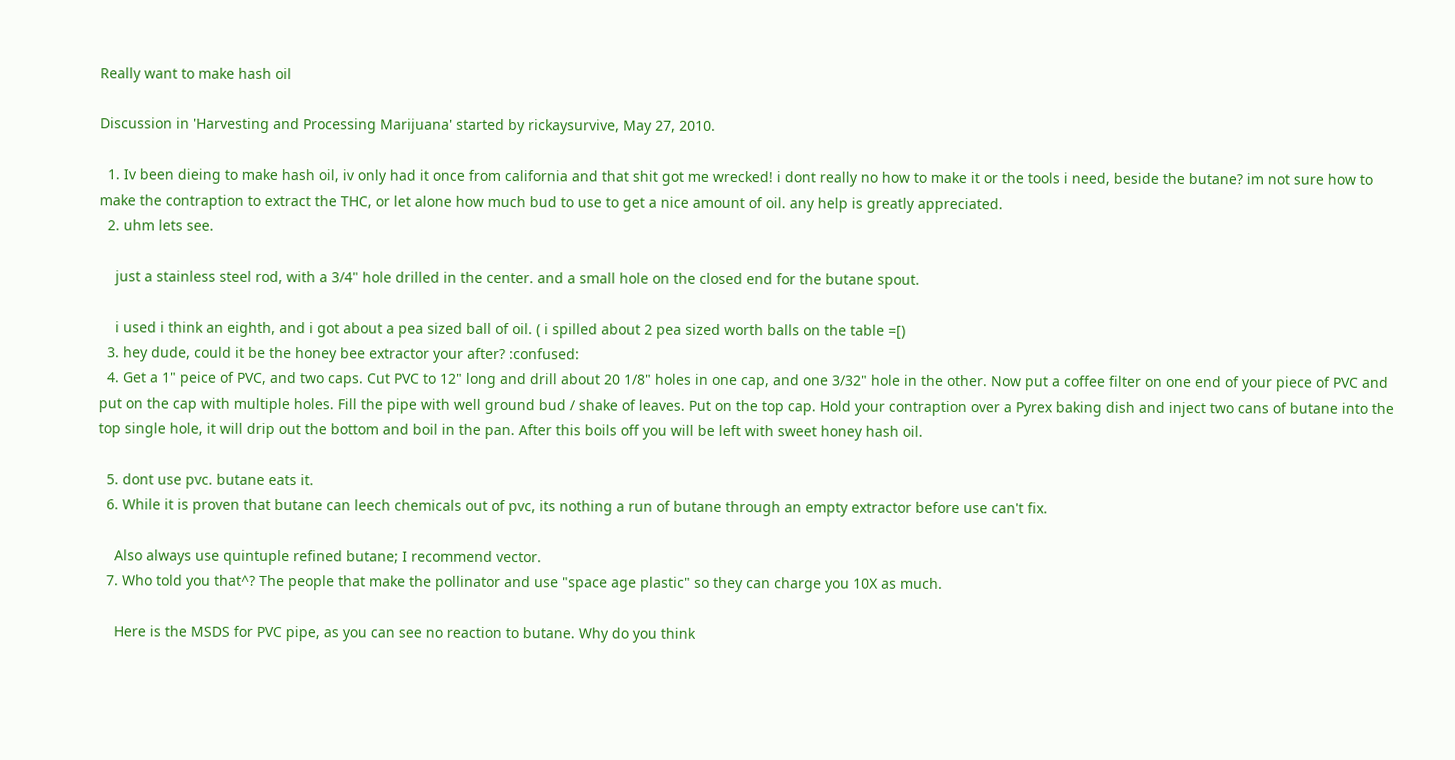Really want to make hash oil

Discussion in 'Harvesting and Processing Marijuana' started by rickaysurvive, May 27, 2010.

  1. Iv been dieing to make hash oil, iv only had it once from california and that shit got me wrecked! i dont really no how to make it or the tools i need, beside the butane? im not sure how to make the contraption to extract the THC, or let alone how much bud to use to get a nice amount of oil. any help is greatly appreciated.
  2. uhm lets see.

    just a stainless steel rod, with a 3/4" hole drilled in the center. and a small hole on the closed end for the butane spout.

    i used i think an eighth, and i got about a pea sized ball of oil. ( i spilled about 2 pea sized worth balls on the table =[)
  3. hey dude, could it be the honey bee extractor your after? :confused:
  4. Get a 1" peice of PVC, and two caps. Cut PVC to 12" long and drill about 20 1/8" holes in one cap, and one 3/32" hole in the other. Now put a coffee filter on one end of your piece of PVC and put on the cap with multiple holes. Fill the pipe with well ground bud / shake of leaves. Put on the top cap. Hold your contraption over a Pyrex baking dish and inject two cans of butane into the top single hole, it will drip out the bottom and boil in the pan. After this boils off you will be left with sweet honey hash oil.

  5. dont use pvc. butane eats it.
  6. While it is proven that butane can leech chemicals out of pvc, its nothing a run of butane through an empty extractor before use can't fix.

    Also always use quintuple refined butane; I recommend vector.
  7. Who told you that^? The people that make the pollinator and use "space age plastic" so they can charge you 10X as much.

    Here is the MSDS for PVC pipe, as you can see no reaction to butane. Why do you think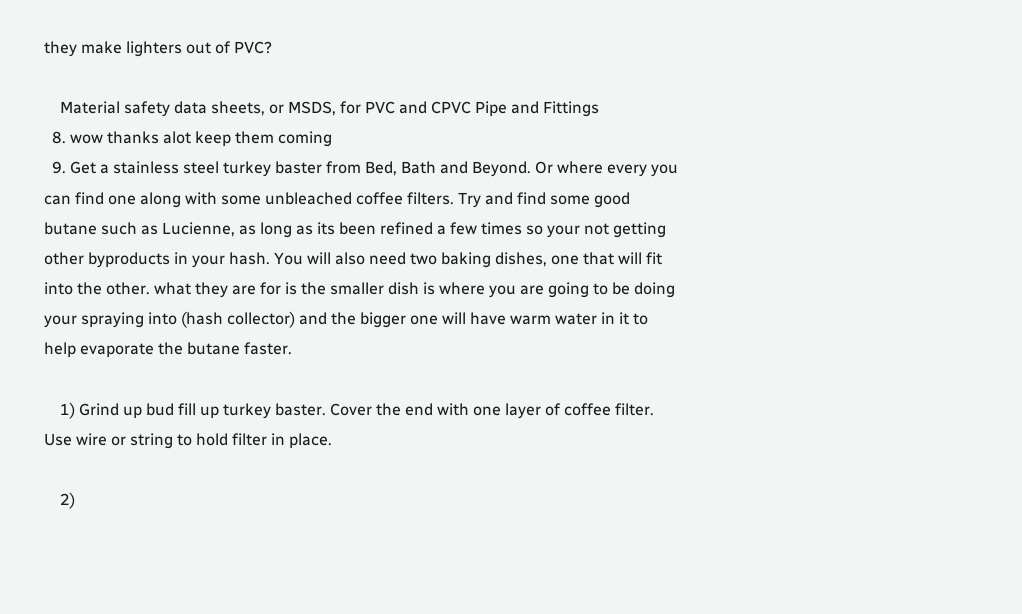they make lighters out of PVC?

    Material safety data sheets, or MSDS, for PVC and CPVC Pipe and Fittings
  8. wow thanks alot keep them coming
  9. Get a stainless steel turkey baster from Bed, Bath and Beyond. Or where every you can find one along with some unbleached coffee filters. Try and find some good butane such as Lucienne, as long as its been refined a few times so your not getting other byproducts in your hash. You will also need two baking dishes, one that will fit into the other. what they are for is the smaller dish is where you are going to be doing your spraying into (hash collector) and the bigger one will have warm water in it to help evaporate the butane faster.

    1) Grind up bud fill up turkey baster. Cover the end with one layer of coffee filter. Use wire or string to hold filter in place.

    2)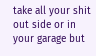take all your shit out side or in your garage but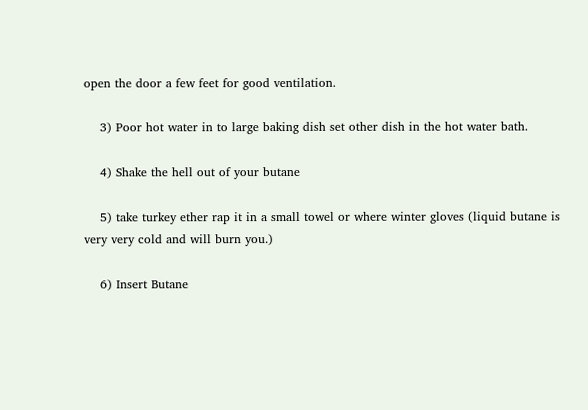open the door a few feet for good ventilation.

    3) Poor hot water in to large baking dish set other dish in the hot water bath.

    4) Shake the hell out of your butane

    5) take turkey ether rap it in a small towel or where winter gloves (liquid butane is very very cold and will burn you.)

    6) Insert Butane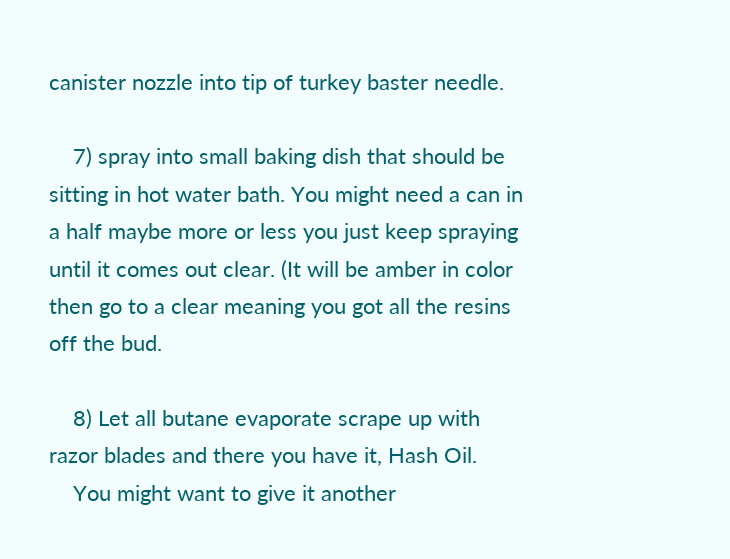canister nozzle into tip of turkey baster needle.

    7) spray into small baking dish that should be sitting in hot water bath. You might need a can in a half maybe more or less you just keep spraying until it comes out clear. (It will be amber in color then go to a clear meaning you got all the resins off the bud.

    8) Let all butane evaporate scrape up with razor blades and there you have it, Hash Oil.
    You might want to give it another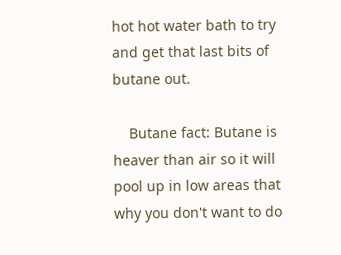hot hot water bath to try and get that last bits of butane out.

    Butane fact: Butane is heaver than air so it will pool up in low areas that why you don't want to do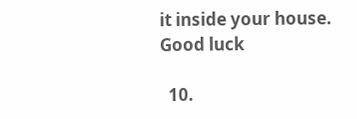it inside your house. Good luck

  10.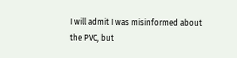I will admit I was misinformed about the PVC, but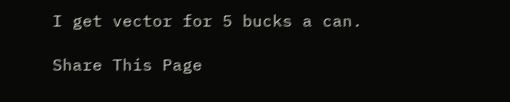I get vector for 5 bucks a can.

Share This Page